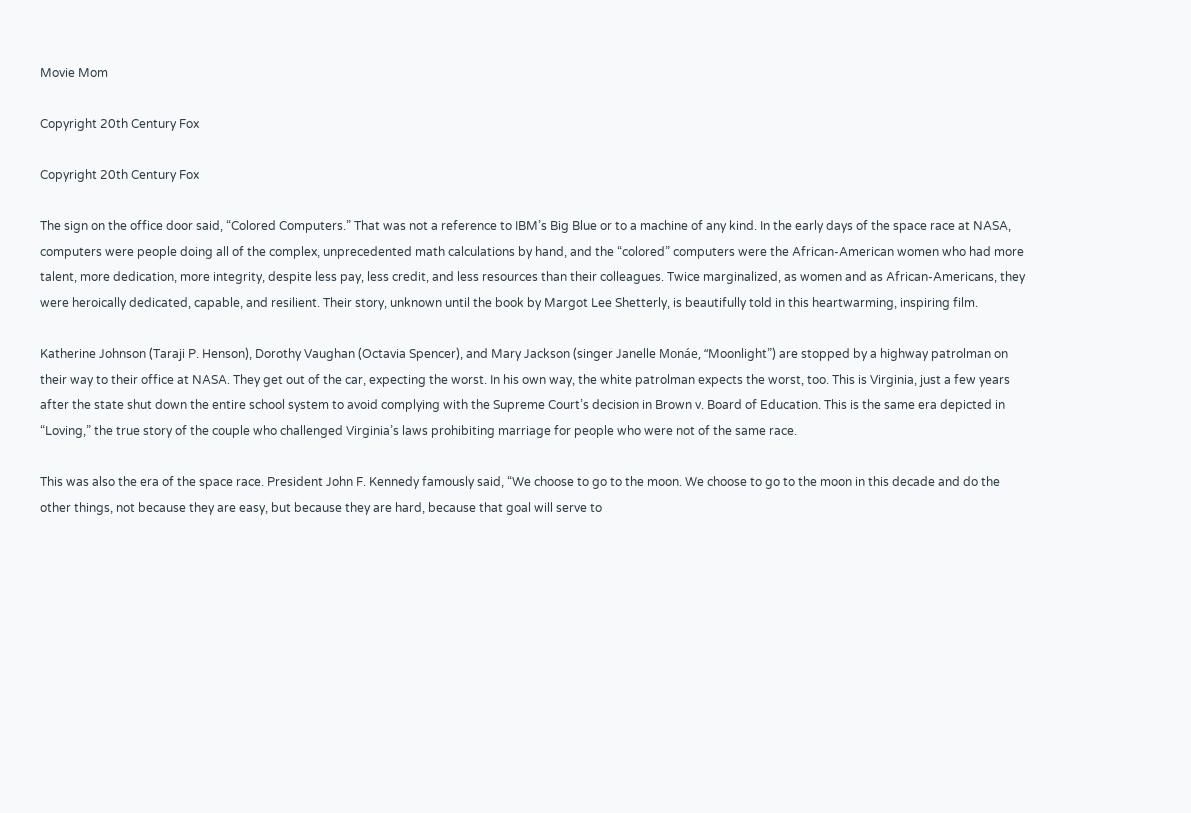Movie Mom

Copyright 20th Century Fox

Copyright 20th Century Fox

The sign on the office door said, “Colored Computers.” That was not a reference to IBM’s Big Blue or to a machine of any kind. In the early days of the space race at NASA, computers were people doing all of the complex, unprecedented math calculations by hand, and the “colored” computers were the African-American women who had more talent, more dedication, more integrity, despite less pay, less credit, and less resources than their colleagues. Twice marginalized, as women and as African-Americans, they were heroically dedicated, capable, and resilient. Their story, unknown until the book by Margot Lee Shetterly, is beautifully told in this heartwarming, inspiring film.

Katherine Johnson (Taraji P. Henson), Dorothy Vaughan (Octavia Spencer), and Mary Jackson (singer Janelle Monáe, “Moonlight”) are stopped by a highway patrolman on their way to their office at NASA. They get out of the car, expecting the worst. In his own way, the white patrolman expects the worst, too. This is Virginia, just a few years after the state shut down the entire school system to avoid complying with the Supreme Court’s decision in Brown v. Board of Education. This is the same era depicted in “Loving,” the true story of the couple who challenged Virginia’s laws prohibiting marriage for people who were not of the same race.

This was also the era of the space race. President John F. Kennedy famously said, “We choose to go to the moon. We choose to go to the moon in this decade and do the other things, not because they are easy, but because they are hard, because that goal will serve to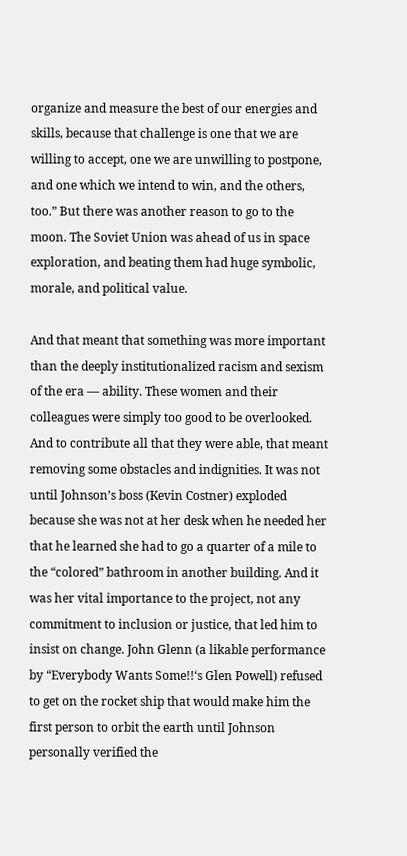organize and measure the best of our energies and skills, because that challenge is one that we are willing to accept, one we are unwilling to postpone, and one which we intend to win, and the others, too.” But there was another reason to go to the moon. The Soviet Union was ahead of us in space exploration, and beating them had huge symbolic, morale, and political value.

And that meant that something was more important than the deeply institutionalized racism and sexism of the era — ability. These women and their colleagues were simply too good to be overlooked. And to contribute all that they were able, that meant removing some obstacles and indignities. It was not until Johnson’s boss (Kevin Costner) exploded because she was not at her desk when he needed her that he learned she had to go a quarter of a mile to the “colored” bathroom in another building. And it was her vital importance to the project, not any commitment to inclusion or justice, that led him to insist on change. John Glenn (a likable performance by “Everybody Wants Some!!‘s Glen Powell) refused to get on the rocket ship that would make him the first person to orbit the earth until Johnson personally verified the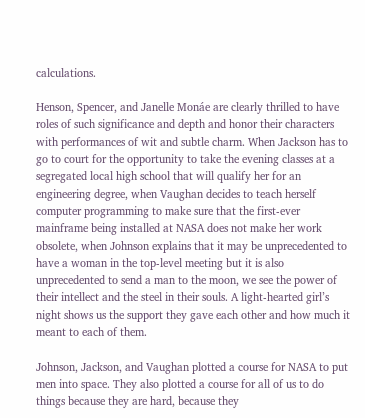calculations.

Henson, Spencer, and Janelle Monáe are clearly thrilled to have roles of such significance and depth and honor their characters with performances of wit and subtle charm. When Jackson has to go to court for the opportunity to take the evening classes at a segregated local high school that will qualify her for an engineering degree, when Vaughan decides to teach herself computer programming to make sure that the first-ever mainframe being installed at NASA does not make her work obsolete, when Johnson explains that it may be unprecedented to have a woman in the top-level meeting but it is also unprecedented to send a man to the moon, we see the power of their intellect and the steel in their souls. A light-hearted girl’s night shows us the support they gave each other and how much it meant to each of them.

Johnson, Jackson, and Vaughan plotted a course for NASA to put men into space. They also plotted a course for all of us to do things because they are hard, because they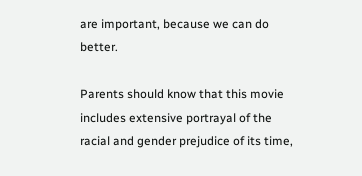are important, because we can do better.

Parents should know that this movie includes extensive portrayal of the racial and gender prejudice of its time,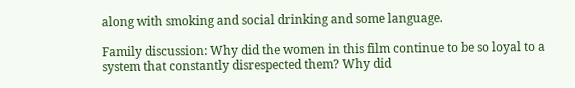along with smoking and social drinking and some language.

Family discussion: Why did the women in this film continue to be so loyal to a system that constantly disrespected them? Why did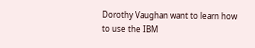Dorothy Vaughan want to learn how to use the IBM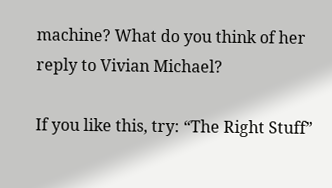machine? What do you think of her reply to Vivian Michael?

If you like this, try: “The Right Stuff”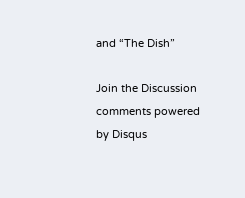and “The Dish”

Join the Discussion
comments powered by Disqus